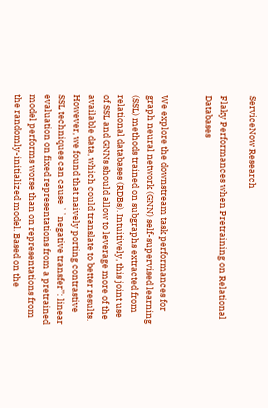ServiceNow Research

Flaky Performances when Pretraining on Relational Databases


We explore the downstream task performances for graph neural network (GNN) self-supervised learning (SSL) methods trained on subgraphs extracted from relational databases (RDBs). Intuitively, this joint use of SSL and GNNs should allow to leverage more of the available data, which could translate to better results. However, we found that naively porting contrastive SSL techniques can cause ``negative transfer’’: linear evaluation on fixed representations from a pretrained model performs worse than on representations from the randomly-initialized model. Based on the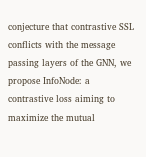conjecture that contrastive SSL conflicts with the message passing layers of the GNN, we propose InfoNode: a contrastive loss aiming to maximize the mutual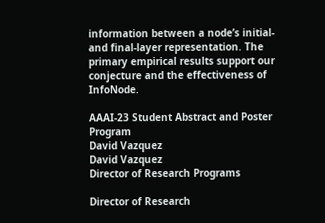information between a node’s initial- and final-layer representation. The primary empirical results support our conjecture and the effectiveness of InfoNode.

AAAI-23 Student Abstract and Poster Program
David Vazquez
David Vazquez
Director of Research Programs

Director of Research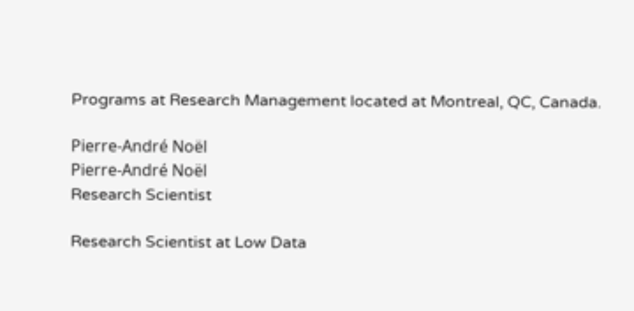Programs at Research Management located at Montreal, QC, Canada.

Pierre-André Noël
Pierre-André Noël
Research Scientist

Research Scientist at Low Data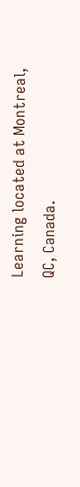Learning located at Montreal, QC, Canada.